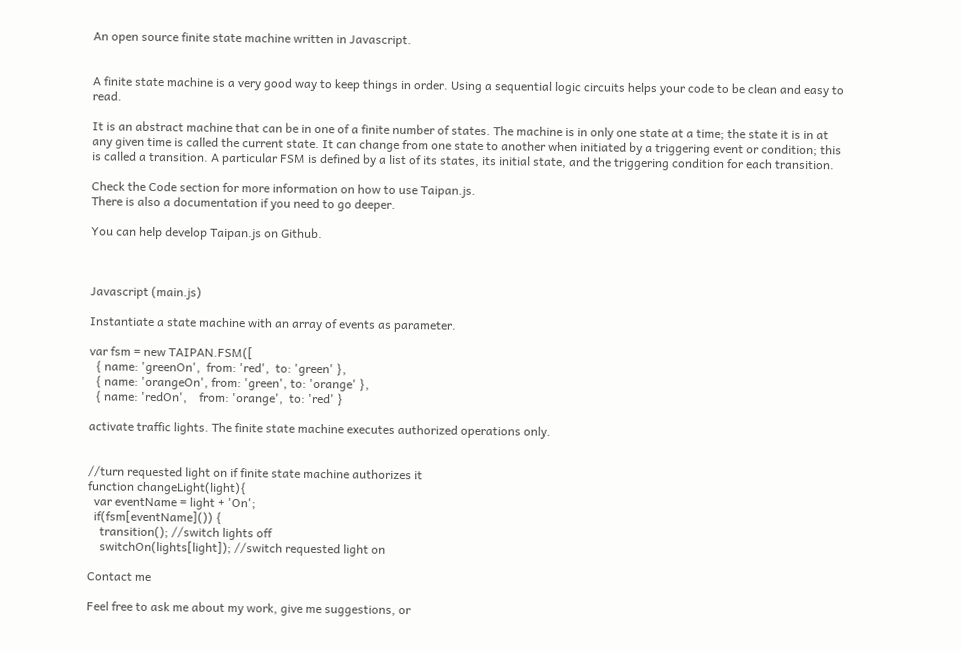An open source finite state machine written in Javascript.


A finite state machine is a very good way to keep things in order. Using a sequential logic circuits helps your code to be clean and easy to read.

It is an abstract machine that can be in one of a finite number of states. The machine is in only one state at a time; the state it is in at any given time is called the current state. It can change from one state to another when initiated by a triggering event or condition; this is called a transition. A particular FSM is defined by a list of its states, its initial state, and the triggering condition for each transition.

Check the Code section for more information on how to use Taipan.js.
There is also a documentation if you need to go deeper.

You can help develop Taipan.js on Github.



Javascript (main.js)

Instantiate a state machine with an array of events as parameter.

var fsm = new TAIPAN.FSM([
  { name: 'greenOn',  from: 'red',  to: 'green' },
  { name: 'orangeOn', from: 'green', to: 'orange' },
  { name: 'redOn',    from: 'orange',  to: 'red' }

activate traffic lights. The finite state machine executes authorized operations only.


//turn requested light on if finite state machine authorizes it
function changeLight(light){
  var eventName = light + 'On';
  if(fsm[eventName]()) {
    transition(); //switch lights off
    switchOn(lights[light]); //switch requested light on

Contact me

Feel free to ask me about my work, give me suggestions, or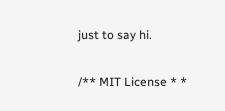just to say hi.

/** MIT License * *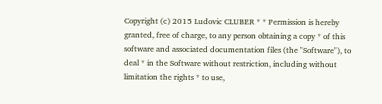Copyright (c) 2015 Ludovic CLUBER * * Permission is hereby granted, free of charge, to any person obtaining a copy * of this software and associated documentation files (the "Software"), to deal * in the Software without restriction, including without limitation the rights * to use,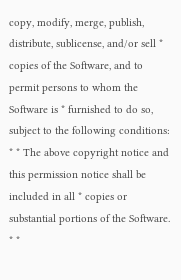copy, modify, merge, publish, distribute, sublicense, and/or sell * copies of the Software, and to permit persons to whom the Software is * furnished to do so, subject to the following conditions: * * The above copyright notice and this permission notice shall be included in all * copies or substantial portions of the Software. * *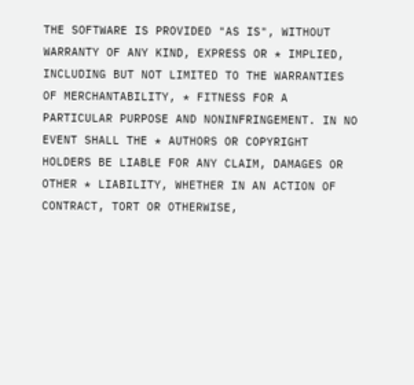THE SOFTWARE IS PROVIDED "AS IS", WITHOUT WARRANTY OF ANY KIND, EXPRESS OR * IMPLIED, INCLUDING BUT NOT LIMITED TO THE WARRANTIES OF MERCHANTABILITY, * FITNESS FOR A PARTICULAR PURPOSE AND NONINFRINGEMENT. IN NO EVENT SHALL THE * AUTHORS OR COPYRIGHT HOLDERS BE LIABLE FOR ANY CLAIM, DAMAGES OR OTHER * LIABILITY, WHETHER IN AN ACTION OF CONTRACT, TORT OR OTHERWISE,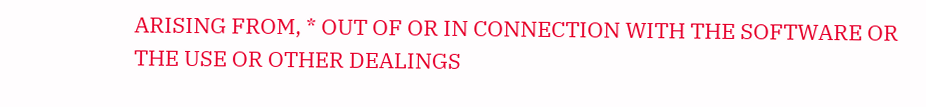ARISING FROM, * OUT OF OR IN CONNECTION WITH THE SOFTWARE OR THE USE OR OTHER DEALINGS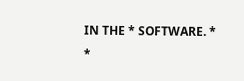IN THE * SOFTWARE. * *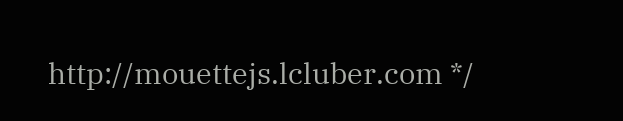http://mouettejs.lcluber.com */